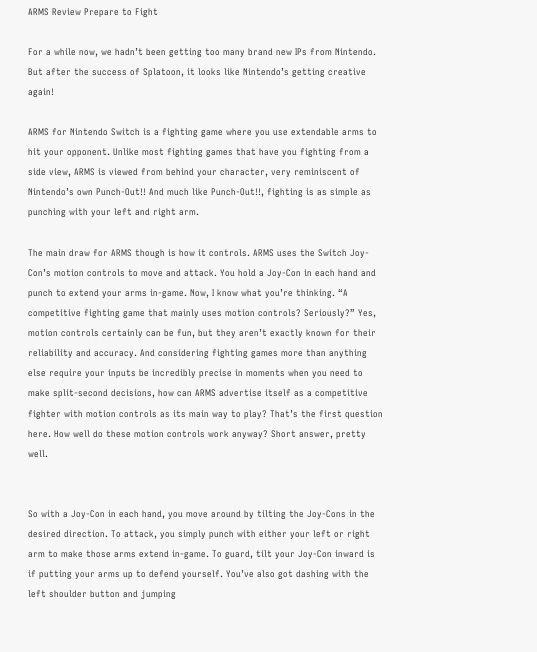ARMS Review Prepare to Fight

For a while now, we hadn’t been getting too many brand new IPs from Nintendo. But after the success of Splatoon, it looks like Nintendo’s getting creative again!

ARMS for Nintendo Switch is a fighting game where you use extendable arms to hit your opponent. Unlike most fighting games that have you fighting from a side view, ARMS is viewed from behind your character, very reminiscent of Nintendo’s own Punch-Out!! And much like Punch-Out!!, fighting is as simple as punching with your left and right arm.

The main draw for ARMS though is how it controls. ARMS uses the Switch Joy-Con’s motion controls to move and attack. You hold a Joy-Con in each hand and punch to extend your arms in-game. Now, I know what you’re thinking. “A competitive fighting game that mainly uses motion controls? Seriously?” Yes, motion controls certainly can be fun, but they aren’t exactly known for their reliability and accuracy. And considering fighting games more than anything else require your inputs be incredibly precise in moments when you need to make split-second decisions, how can ARMS advertise itself as a competitive fighter with motion controls as its main way to play? That’s the first question here. How well do these motion controls work anyway? Short answer, pretty well.


So with a Joy-Con in each hand, you move around by tilting the Joy-Cons in the desired direction. To attack, you simply punch with either your left or right arm to make those arms extend in-game. To guard, tilt your Joy-Con inward is if putting your arms up to defend yourself. You’ve also got dashing with the left shoulder button and jumping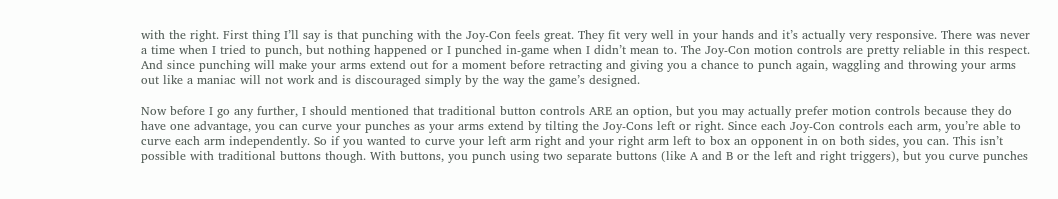with the right. First thing I’ll say is that punching with the Joy-Con feels great. They fit very well in your hands and it’s actually very responsive. There was never a time when I tried to punch, but nothing happened or I punched in-game when I didn’t mean to. The Joy-Con motion controls are pretty reliable in this respect. And since punching will make your arms extend out for a moment before retracting and giving you a chance to punch again, waggling and throwing your arms out like a maniac will not work and is discouraged simply by the way the game’s designed.

Now before I go any further, I should mentioned that traditional button controls ARE an option, but you may actually prefer motion controls because they do have one advantage, you can curve your punches as your arms extend by tilting the Joy-Cons left or right. Since each Joy-Con controls each arm, you’re able to curve each arm independently. So if you wanted to curve your left arm right and your right arm left to box an opponent in on both sides, you can. This isn’t possible with traditional buttons though. With buttons, you punch using two separate buttons (like A and B or the left and right triggers), but you curve punches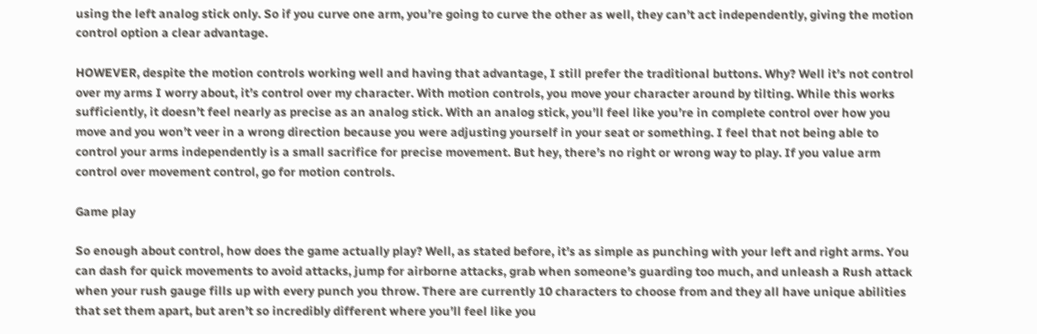using the left analog stick only. So if you curve one arm, you’re going to curve the other as well, they can’t act independently, giving the motion control option a clear advantage.

HOWEVER, despite the motion controls working well and having that advantage, I still prefer the traditional buttons. Why? Well it’s not control over my arms I worry about, it’s control over my character. With motion controls, you move your character around by tilting. While this works sufficiently, it doesn’t feel nearly as precise as an analog stick. With an analog stick, you’ll feel like you’re in complete control over how you move and you won’t veer in a wrong direction because you were adjusting yourself in your seat or something. I feel that not being able to control your arms independently is a small sacrifice for precise movement. But hey, there’s no right or wrong way to play. If you value arm control over movement control, go for motion controls.

Game play

So enough about control, how does the game actually play? Well, as stated before, it’s as simple as punching with your left and right arms. You can dash for quick movements to avoid attacks, jump for airborne attacks, grab when someone’s guarding too much, and unleash a Rush attack when your rush gauge fills up with every punch you throw. There are currently 10 characters to choose from and they all have unique abilities that set them apart, but aren’t so incredibly different where you’ll feel like you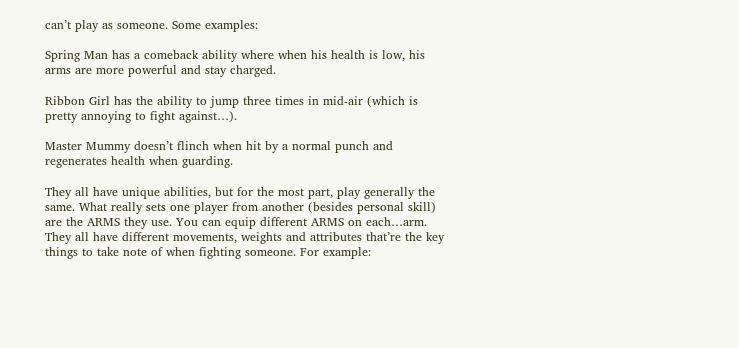can’t play as someone. Some examples:

Spring Man has a comeback ability where when his health is low, his arms are more powerful and stay charged.

Ribbon Girl has the ability to jump three times in mid-air (which is pretty annoying to fight against…).

Master Mummy doesn’t flinch when hit by a normal punch and regenerates health when guarding.

They all have unique abilities, but for the most part, play generally the same. What really sets one player from another (besides personal skill) are the ARMS they use. You can equip different ARMS on each…arm. They all have different movements, weights and attributes that’re the key things to take note of when fighting someone. For example: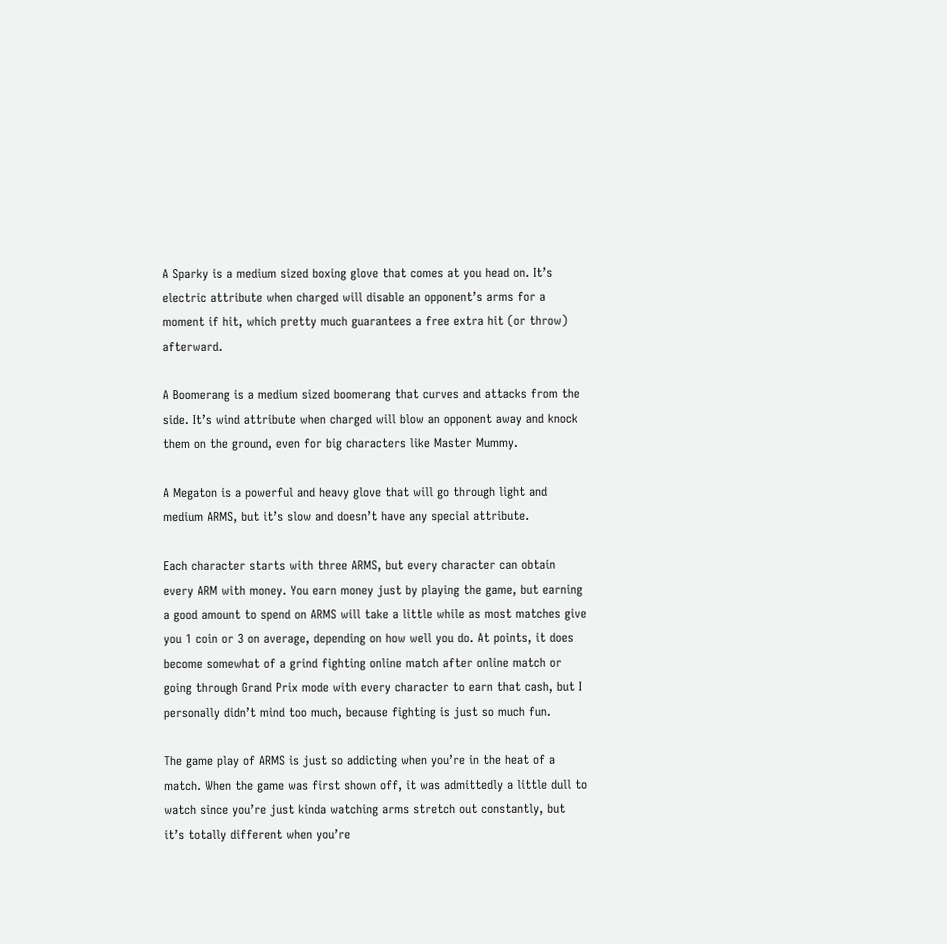A Sparky is a medium sized boxing glove that comes at you head on. It’s electric attribute when charged will disable an opponent’s arms for a moment if hit, which pretty much guarantees a free extra hit (or throw) afterward.

A Boomerang is a medium sized boomerang that curves and attacks from the side. It’s wind attribute when charged will blow an opponent away and knock them on the ground, even for big characters like Master Mummy.

A Megaton is a powerful and heavy glove that will go through light and medium ARMS, but it’s slow and doesn’t have any special attribute.

Each character starts with three ARMS, but every character can obtain every ARM with money. You earn money just by playing the game, but earning a good amount to spend on ARMS will take a little while as most matches give you 1 coin or 3 on average, depending on how well you do. At points, it does become somewhat of a grind fighting online match after online match or going through Grand Prix mode with every character to earn that cash, but I personally didn’t mind too much, because fighting is just so much fun.

The game play of ARMS is just so addicting when you’re in the heat of a match. When the game was first shown off, it was admittedly a little dull to watch since you’re just kinda watching arms stretch out constantly, but it’s totally different when you’re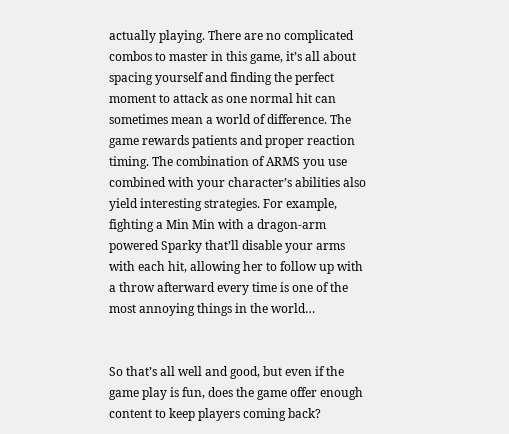actually playing. There are no complicated combos to master in this game, it’s all about spacing yourself and finding the perfect moment to attack as one normal hit can sometimes mean a world of difference. The game rewards patients and proper reaction timing. The combination of ARMS you use combined with your character’s abilities also yield interesting strategies. For example, fighting a Min Min with a dragon-arm powered Sparky that’ll disable your arms with each hit, allowing her to follow up with a throw afterward every time is one of the most annoying things in the world…


So that’s all well and good, but even if the game play is fun, does the game offer enough content to keep players coming back?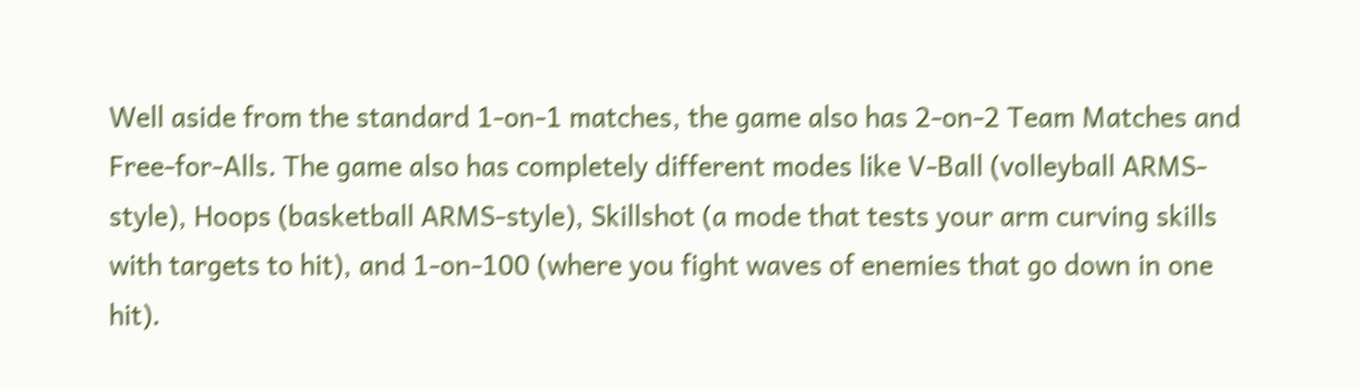Well aside from the standard 1-on-1 matches, the game also has 2-on-2 Team Matches and Free-for-Alls. The game also has completely different modes like V-Ball (volleyball ARMS-style), Hoops (basketball ARMS-style), Skillshot (a mode that tests your arm curving skills with targets to hit), and 1-on-100 (where you fight waves of enemies that go down in one hit).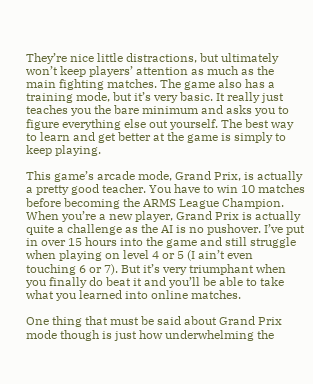They’re nice little distractions, but ultimately won’t keep players’ attention as much as the main fighting matches. The game also has a training mode, but it’s very basic. It really just teaches you the bare minimum and asks you to figure everything else out yourself. The best way to learn and get better at the game is simply to keep playing.

This game’s arcade mode, Grand Prix, is actually a pretty good teacher. You have to win 10 matches before becoming the ARMS League Champion. When you’re a new player, Grand Prix is actually quite a challenge as the AI is no pushover. I’ve put in over 15 hours into the game and still struggle when playing on level 4 or 5 (I ain’t even touching 6 or 7). But it’s very triumphant when you finally do beat it and you’ll be able to take what you learned into online matches.

One thing that must be said about Grand Prix mode though is just how underwhelming the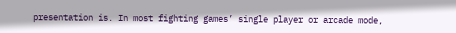presentation is. In most fighting games’ single player or arcade mode,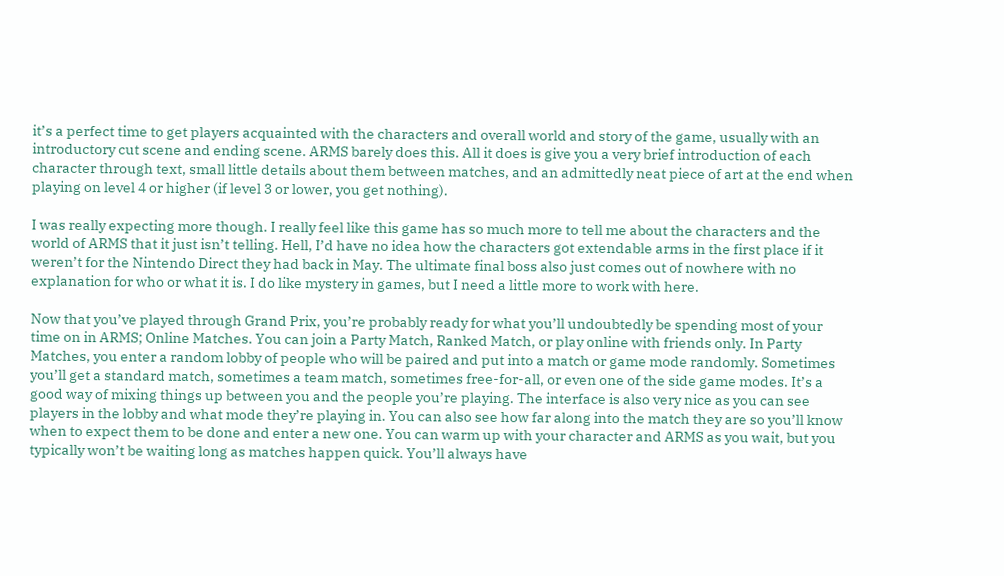it’s a perfect time to get players acquainted with the characters and overall world and story of the game, usually with an introductory cut scene and ending scene. ARMS barely does this. All it does is give you a very brief introduction of each character through text, small little details about them between matches, and an admittedly neat piece of art at the end when playing on level 4 or higher (if level 3 or lower, you get nothing).

I was really expecting more though. I really feel like this game has so much more to tell me about the characters and the world of ARMS that it just isn’t telling. Hell, I’d have no idea how the characters got extendable arms in the first place if it weren’t for the Nintendo Direct they had back in May. The ultimate final boss also just comes out of nowhere with no explanation for who or what it is. I do like mystery in games, but I need a little more to work with here.

Now that you’ve played through Grand Prix, you’re probably ready for what you’ll undoubtedly be spending most of your time on in ARMS; Online Matches. You can join a Party Match, Ranked Match, or play online with friends only. In Party Matches, you enter a random lobby of people who will be paired and put into a match or game mode randomly. Sometimes you’ll get a standard match, sometimes a team match, sometimes free-for-all, or even one of the side game modes. It’s a good way of mixing things up between you and the people you’re playing. The interface is also very nice as you can see players in the lobby and what mode they’re playing in. You can also see how far along into the match they are so you’ll know when to expect them to be done and enter a new one. You can warm up with your character and ARMS as you wait, but you typically won’t be waiting long as matches happen quick. You’ll always have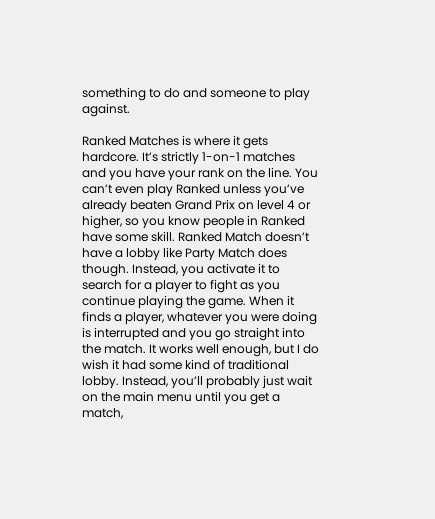something to do and someone to play against.

Ranked Matches is where it gets hardcore. It’s strictly 1-on-1 matches and you have your rank on the line. You can’t even play Ranked unless you’ve already beaten Grand Prix on level 4 or higher, so you know people in Ranked have some skill. Ranked Match doesn’t have a lobby like Party Match does though. Instead, you activate it to search for a player to fight as you continue playing the game. When it finds a player, whatever you were doing is interrupted and you go straight into the match. It works well enough, but I do wish it had some kind of traditional lobby. Instead, you’ll probably just wait on the main menu until you get a match,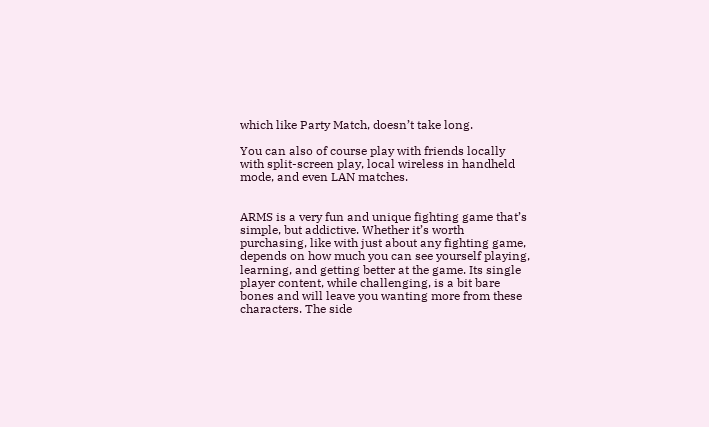which like Party Match, doesn’t take long.

You can also of course play with friends locally with split-screen play, local wireless in handheld mode, and even LAN matches.


ARMS is a very fun and unique fighting game that’s simple, but addictive. Whether it’s worth purchasing, like with just about any fighting game, depends on how much you can see yourself playing, learning, and getting better at the game. Its single player content, while challenging, is a bit bare bones and will leave you wanting more from these characters. The side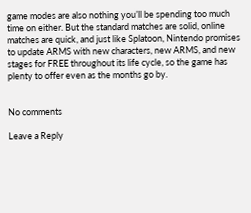game modes are also nothing you’ll be spending too much time on either. But the standard matches are solid, online matches are quick, and just like Splatoon, Nintendo promises to update ARMS with new characters, new ARMS, and new stages for FREE throughout its life cycle, so the game has plenty to offer even as the months go by.


No comments

Leave a Reply